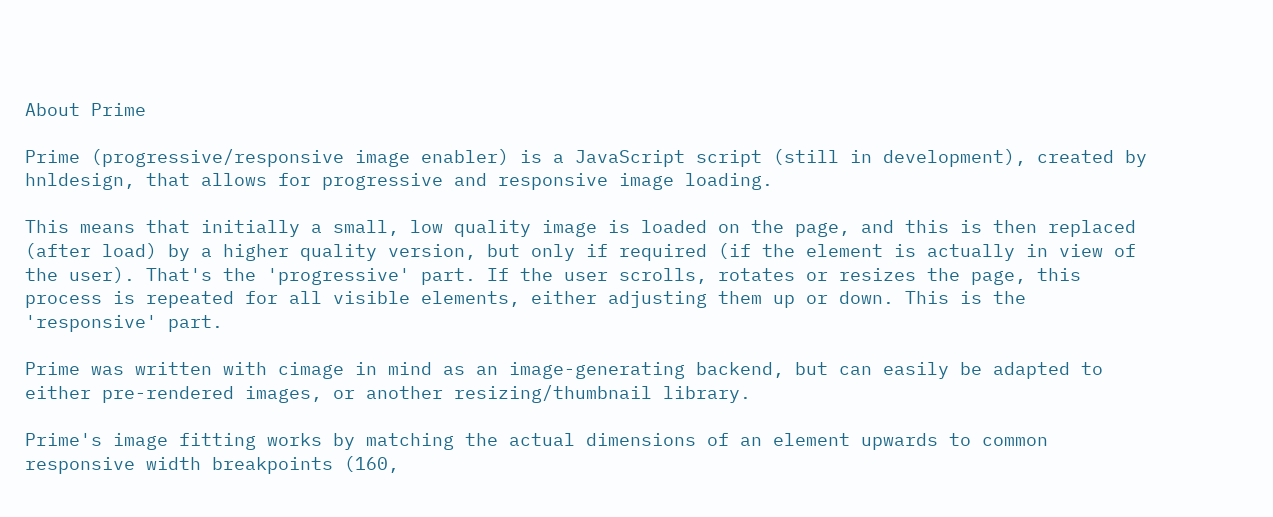About Prime

Prime (progressive/responsive image enabler) is a JavaScript script (still in development), created by hnldesign, that allows for progressive and responsive image loading.

This means that initially a small, low quality image is loaded on the page, and this is then replaced (after load) by a higher quality version, but only if required (if the element is actually in view of the user). That's the 'progressive' part. If the user scrolls, rotates or resizes the page, this process is repeated for all visible elements, either adjusting them up or down. This is the 'responsive' part.

Prime was written with cimage in mind as an image-generating backend, but can easily be adapted to either pre-rendered images, or another resizing/thumbnail library.

Prime's image fitting works by matching the actual dimensions of an element upwards to common responsive width breakpoints (160,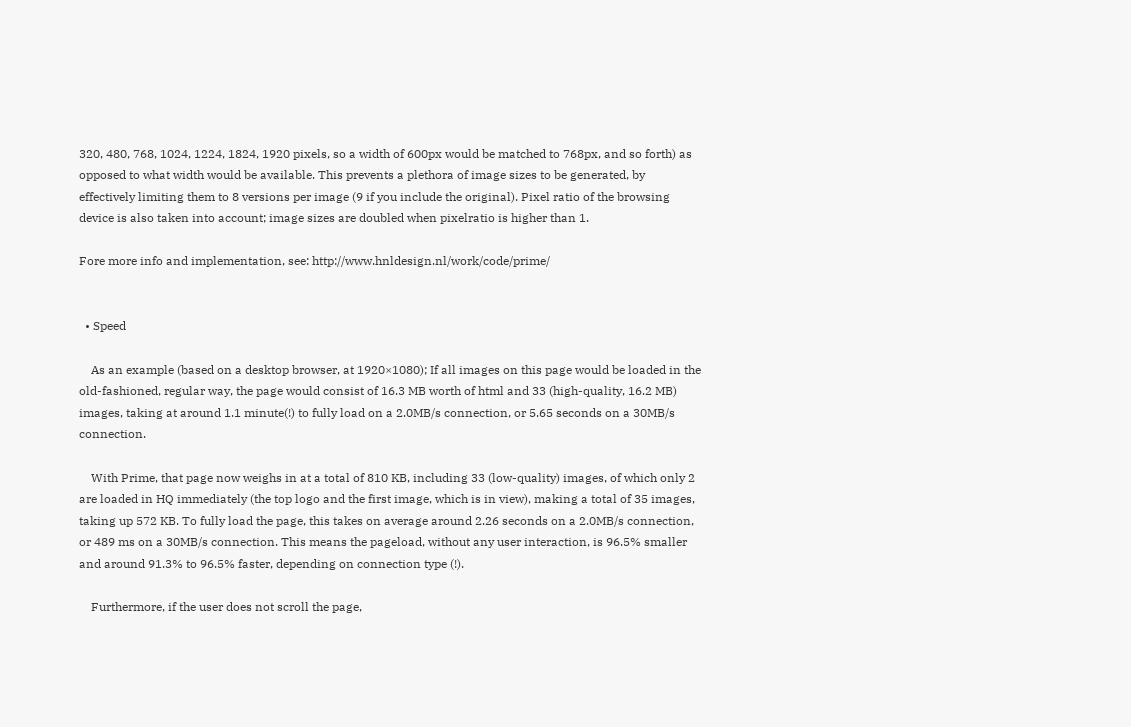320, 480, 768, 1024, 1224, 1824, 1920 pixels, so a width of 600px would be matched to 768px, and so forth) as opposed to what width would be available. This prevents a plethora of image sizes to be generated, by effectively limiting them to 8 versions per image (9 if you include the original). Pixel ratio of the browsing device is also taken into account; image sizes are doubled when pixelratio is higher than 1.

Fore more info and implementation, see: http://www.hnldesign.nl/work/code/prime/


  • Speed

    As an example (based on a desktop browser, at 1920×1080); If all images on this page would be loaded in the old-fashioned, regular way, the page would consist of 16.3 MB worth of html and 33 (high-quality, 16.2 MB) images, taking at around 1.1 minute(!) to fully load on a 2.0MB/s connection, or 5.65 seconds on a 30MB/s connection.

    With Prime, that page now weighs in at a total of 810 KB, including 33 (low-quality) images, of which only 2 are loaded in HQ immediately (the top logo and the first image, which is in view), making a total of 35 images, taking up 572 KB. To fully load the page, this takes on average around 2.26 seconds on a 2.0MB/s connection, or 489 ms on a 30MB/s connection. This means the pageload, without any user interaction, is 96.5% smaller and around 91.3% to 96.5% faster, depending on connection type (!).

    Furthermore, if the user does not scroll the page,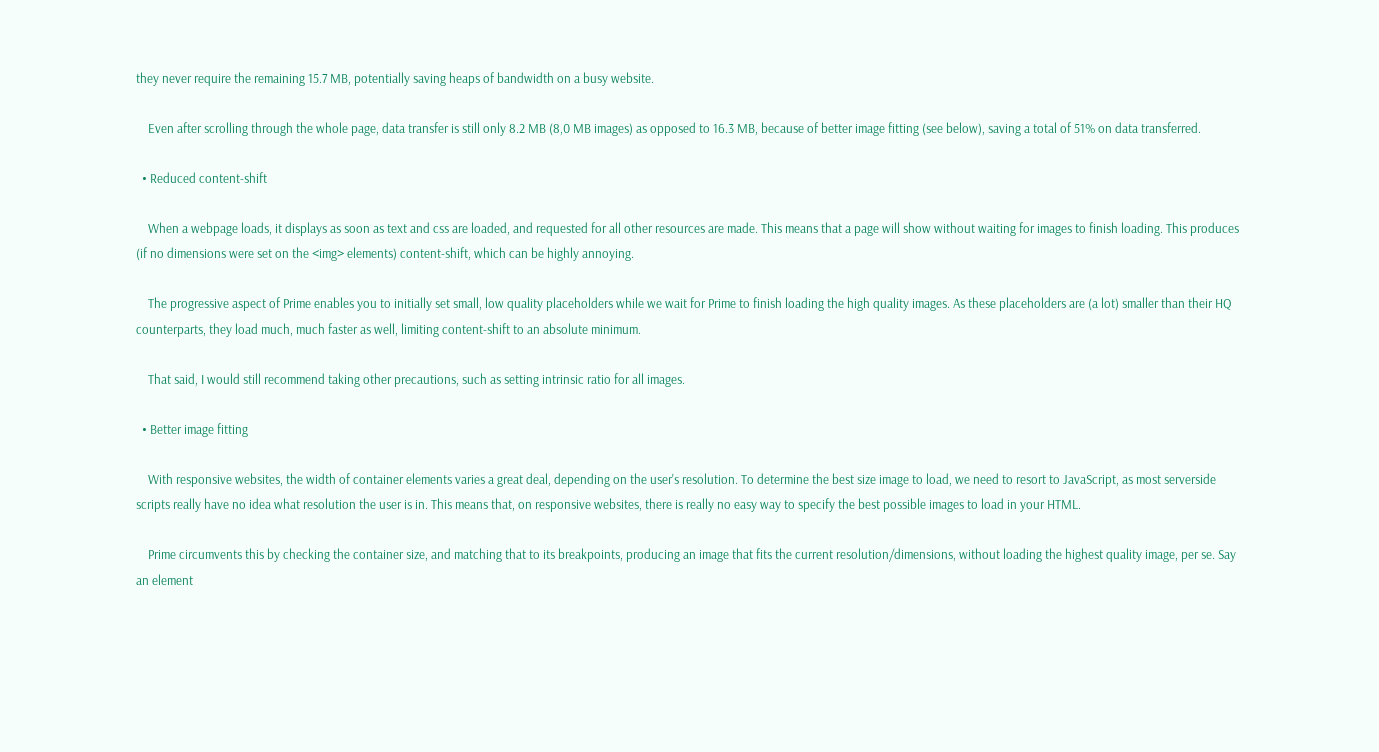they never require the remaining 15.7 MB, potentially saving heaps of bandwidth on a busy website.

    Even after scrolling through the whole page, data transfer is still only 8.2 MB (8,0 MB images) as opposed to 16.3 MB, because of better image fitting (see below), saving a total of 51% on data transferred.

  • Reduced content-shift

    When a webpage loads, it displays as soon as text and css are loaded, and requested for all other resources are made. This means that a page will show without waiting for images to finish loading. This produces (if no dimensions were set on the <img> elements) content-shift, which can be highly annoying.

    The progressive aspect of Prime enables you to initially set small, low quality placeholders while we wait for Prime to finish loading the high quality images. As these placeholders are (a lot) smaller than their HQ counterparts, they load much, much faster as well, limiting content-shift to an absolute minimum.

    That said, I would still recommend taking other precautions, such as setting intrinsic ratio for all images.

  • Better image fitting

    With responsive websites, the width of container elements varies a great deal, depending on the user's resolution. To determine the best size image to load, we need to resort to JavaScript, as most serverside scripts really have no idea what resolution the user is in. This means that, on responsive websites, there is really no easy way to specify the best possible images to load in your HTML.

    Prime circumvents this by checking the container size, and matching that to its breakpoints, producing an image that fits the current resolution/dimensions, without loading the highest quality image, per se. Say an element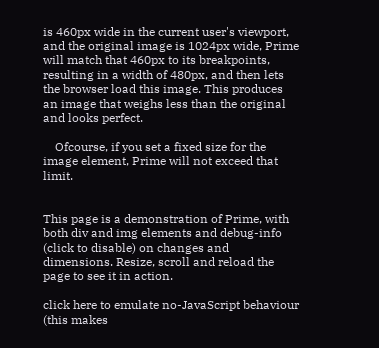is 460px wide in the current user's viewport, and the original image is 1024px wide, Prime will match that 460px to its breakpoints, resulting in a width of 480px, and then lets the browser load this image. This produces an image that weighs less than the original and looks perfect.

    Ofcourse, if you set a fixed size for the image element, Prime will not exceed that limit.


This page is a demonstration of Prime, with both div and img elements and debug-info (click to disable) on changes and dimensions. Resize, scroll and reload the page to see it in action.

click here to emulate no-JavaScript behaviour (this makes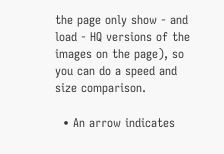the page only show - and load - HQ versions of the images on the page), so you can do a speed and size comparison.

  • An arrow indicates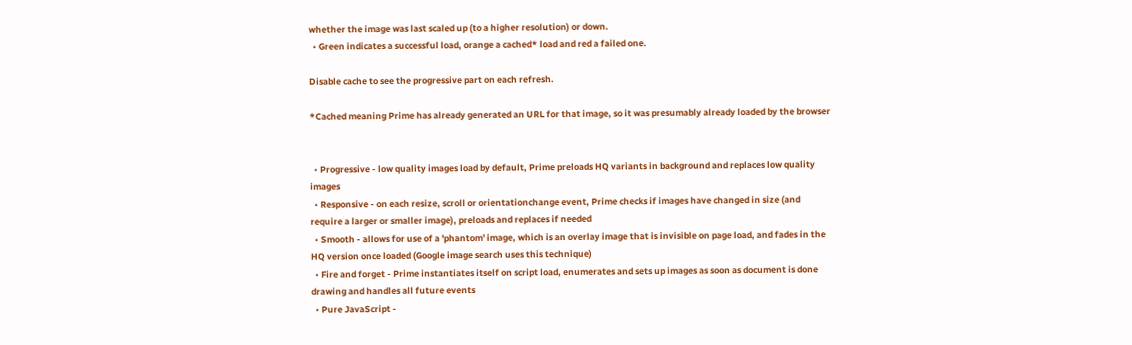whether the image was last scaled up (to a higher resolution) or down.
  • Green indicates a successful load, orange a cached* load and red a failed one.

Disable cache to see the progressive part on each refresh.

*Cached meaning Prime has already generated an URL for that image, so it was presumably already loaded by the browser


  • Progressive - low quality images load by default, Prime preloads HQ variants in background and replaces low quality images
  • Responsive - on each resize, scroll or orientationchange event, Prime checks if images have changed in size (and require a larger or smaller image), preloads and replaces if needed
  • Smooth - allows for use of a 'phantom' image, which is an overlay image that is invisible on page load, and fades in the HQ version once loaded (Google image search uses this technique)
  • Fire and forget - Prime instantiates itself on script load, enumerates and sets up images as soon as document is done drawing and handles all future events
  • Pure JavaScript -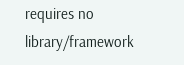requires no library/framework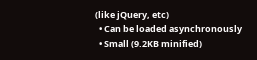(like jQuery, etc)
  • Can be loaded asynchronously
  • Small (9.2KB minified)